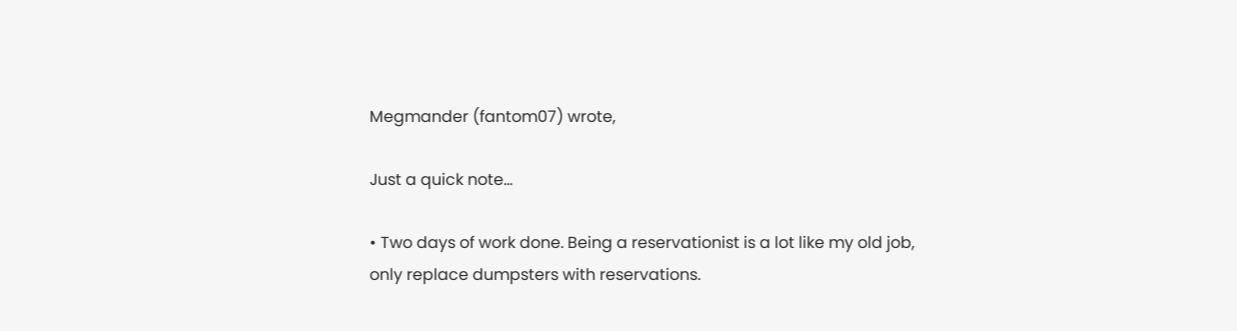Megmander (fantom07) wrote,

Just a quick note...

• Two days of work done. Being a reservationist is a lot like my old job, only replace dumpsters with reservations.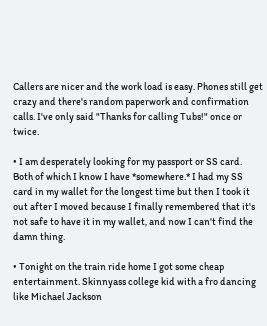Callers are nicer and the work load is easy. Phones still get crazy and there's random paperwork and confirmation calls. I've only said "Thanks for calling Tubs!" once or twice.

• I am desperately looking for my passport or SS card. Both of which I know I have *somewhere.* I had my SS card in my wallet for the longest time but then I took it out after I moved because I finally remembered that it's not safe to have it in my wallet, and now I can't find the damn thing.

• Tonight on the train ride home I got some cheap entertainment. Skinnyass college kid with a fro dancing like Michael Jackson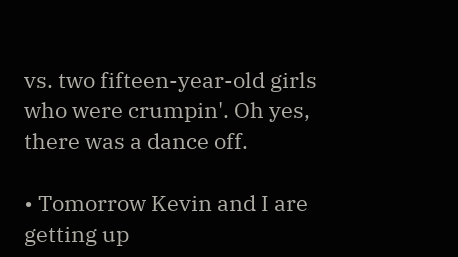vs. two fifteen-year-old girls who were crumpin'. Oh yes, there was a dance off.

• Tomorrow Kevin and I are getting up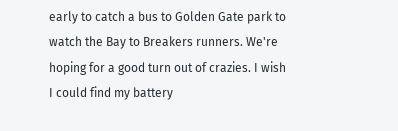early to catch a bus to Golden Gate park to watch the Bay to Breakers runners. We're hoping for a good turn out of crazies. I wish I could find my battery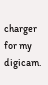charger for my digicam.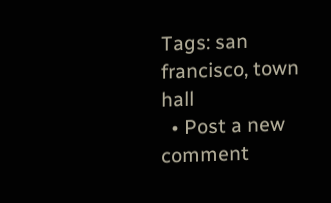Tags: san francisco, town hall
  • Post a new comment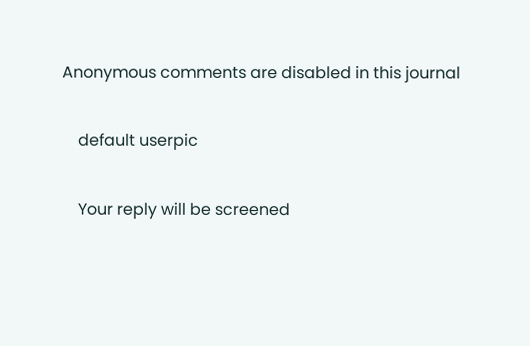Anonymous comments are disabled in this journal

    default userpic

    Your reply will be screened